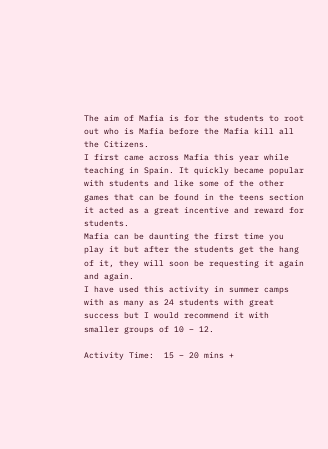The aim of Mafia is for the students to root out who is Mafia before the Mafia kill all the Citizens.
I first came across Mafia this year while teaching in Spain. It quickly became popular with students and like some of the other games that can be found in the teens section it acted as a great incentive and reward for students.
Mafia can be daunting the first time you play it but after the students get the hang of it, they will soon be requesting it again and again.
I have used this activity in summer camps with as many as 24 students with great success but I would recommend it with smaller groups of 10 – 12.

Activity Time:  15 – 20 mins +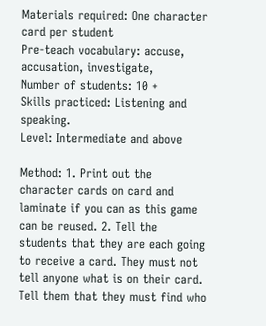Materials required: One character card per student
Pre-teach vocabulary: accuse, accusation, investigate,
Number of students: 10 +
Skills practiced: Listening and speaking.
Level: Intermediate and above

Method: 1. Print out the character cards on card and laminate if you can as this game can be reused. 2. Tell the students that they are each going to receive a card. They must not tell anyone what is on their card. Tell them that they must find who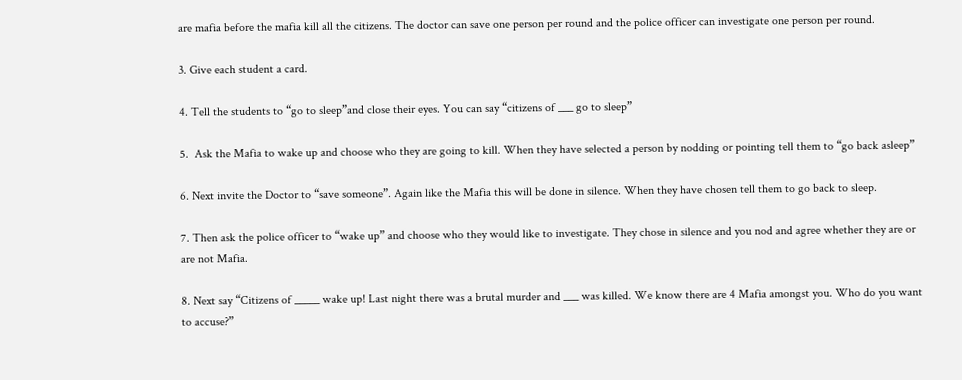are mafia before the mafia kill all the citizens. The doctor can save one person per round and the police officer can investigate one person per round.

3. Give each student a card.

4. Tell the students to “go to sleep”and close their eyes. You can say “citizens of ___ go to sleep”

5.  Ask the Mafia to wake up and choose who they are going to kill. When they have selected a person by nodding or pointing tell them to “go back asleep”

6. Next invite the Doctor to “save someone”. Again like the Mafia this will be done in silence. When they have chosen tell them to go back to sleep.

7. Then ask the police officer to “wake up” and choose who they would like to investigate. They chose in silence and you nod and agree whether they are or are not Mafia.

8. Next say “Citizens of _____ wake up! Last night there was a brutal murder and ___ was killed. We know there are 4 Mafia amongst you. Who do you want to accuse?”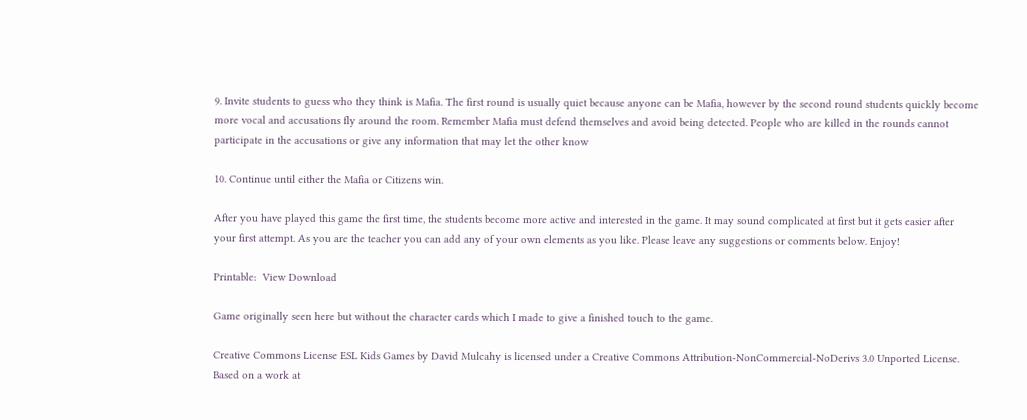9. Invite students to guess who they think is Mafia. The first round is usually quiet because anyone can be Mafia, however by the second round students quickly become more vocal and accusations fly around the room. Remember Mafia must defend themselves and avoid being detected. People who are killed in the rounds cannot participate in the accusations or give any information that may let the other know

10. Continue until either the Mafia or Citizens win.

After you have played this game the first time, the students become more active and interested in the game. It may sound complicated at first but it gets easier after your first attempt. As you are the teacher you can add any of your own elements as you like. Please leave any suggestions or comments below. Enjoy!

Printable:  View Download

Game originally seen here but without the character cards which I made to give a finished touch to the game.

Creative Commons License ESL Kids Games by David Mulcahy is licensed under a Creative Commons Attribution-NonCommercial-NoDerivs 3.0 Unported License. Based on a work at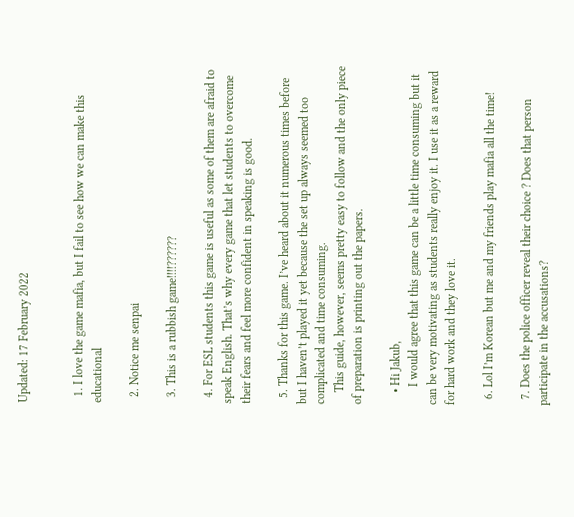Updated: 17 February 2022


  1. I love the game mafia, but I fail to see how we can make this educational

  2. Notice me senpai

  3. This is a rubbish game!!!!??????

  4. For ESL students this game is useful as some of them are afraid to speak English. That’s why every game that let students to overcome their fears and feel more confident in speaking is good.

  5. Thanks for this game. I’ve heard about it numerous times before but I haven’t played it yet because the set up always seemed too complicated and time consuming.
    This guide, however, seems pretty easy to follow and the only piece of preparation is printing out the papers.

    • Hi Jakub,
      I would agree that this game can be a little time consuming but it can be very motivating as students really enjoy it. I use it as a reward for hard work and they love it.

  6. Lol I’m Korean but me and my friends play mafia all the time!

  7. Does the police officer reveal their choice ? Does that person participate in the accusations?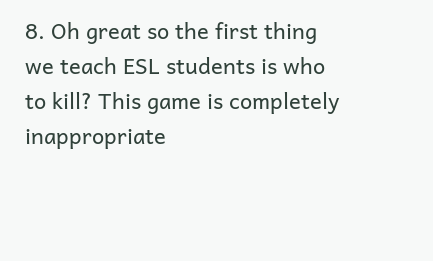8. Oh great so the first thing we teach ESL students is who to kill? This game is completely inappropriate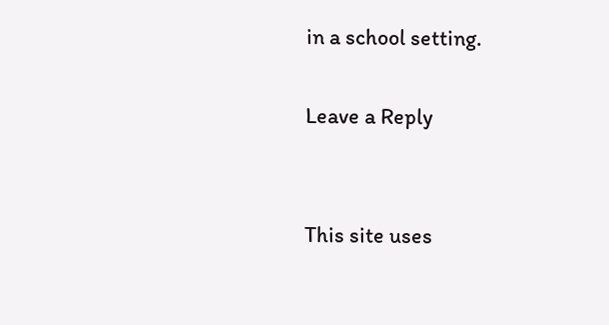in a school setting.

Leave a Reply


This site uses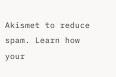Akismet to reduce spam. Learn how your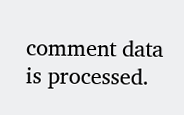comment data is processed.